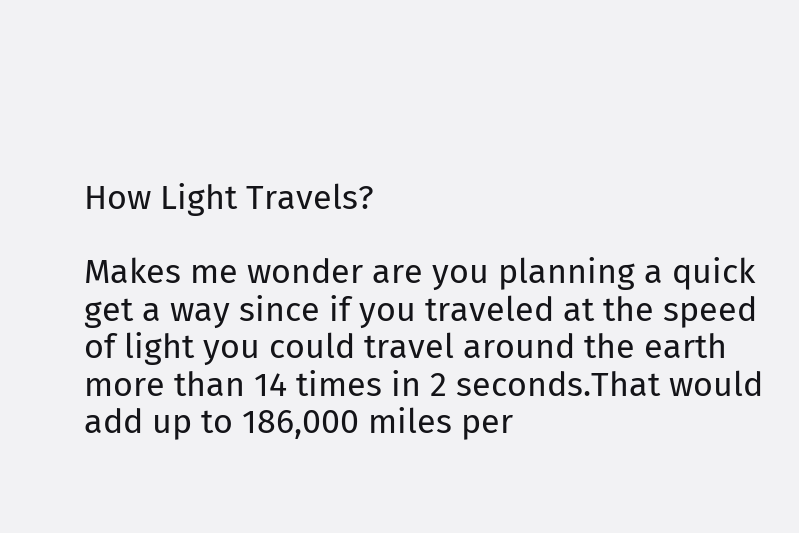How Light Travels?

Makes me wonder are you planning a quick get a way since if you traveled at the speed of light you could travel around the earth more than 14 times in 2 seconds.That would add up to 186,000 miles per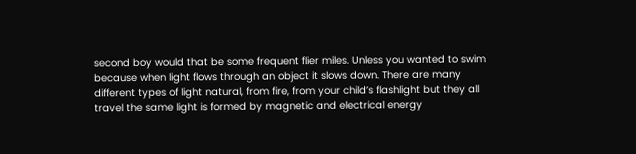second boy would that be some frequent flier miles. Unless you wanted to swim because when light flows through an object it slows down. There are many different types of light natural, from fire, from your child’s flashlight but they all travel the same light is formed by magnetic and electrical energy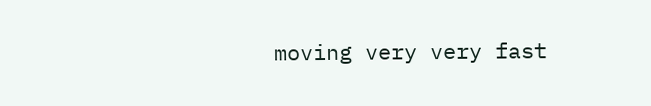moving very very fast